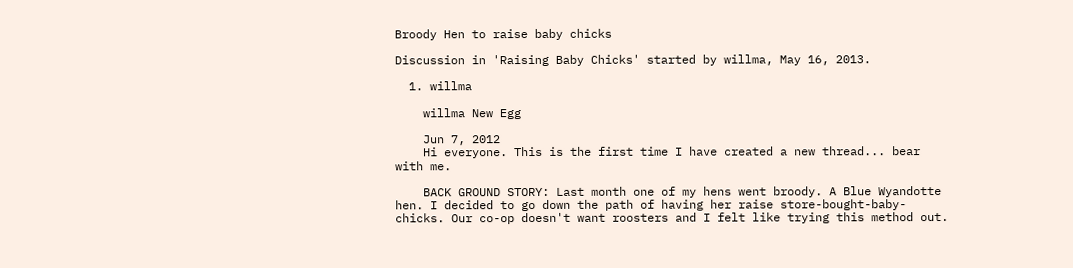Broody Hen to raise baby chicks

Discussion in 'Raising Baby Chicks' started by willma, May 16, 2013.

  1. willma

    willma New Egg

    Jun 7, 2012
    Hi everyone. This is the first time I have created a new thread... bear with me.

    BACK GROUND STORY: Last month one of my hens went broody. A Blue Wyandotte hen. I decided to go down the path of having her raise store-bought-baby-chicks. Our co-op doesn't want roosters and I felt like trying this method out.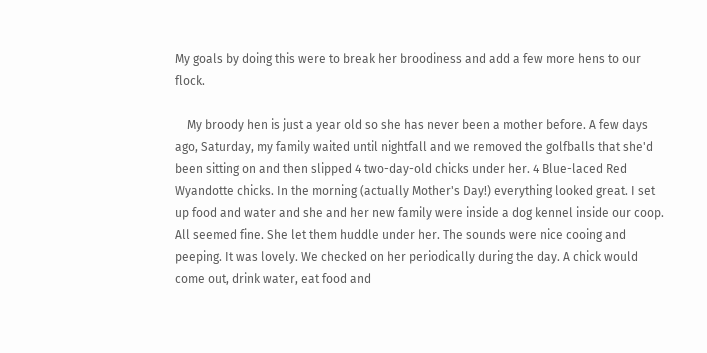My goals by doing this were to break her broodiness and add a few more hens to our flock.

    My broody hen is just a year old so she has never been a mother before. A few days ago, Saturday, my family waited until nightfall and we removed the golfballs that she'd been sitting on and then slipped 4 two-day-old chicks under her. 4 Blue-laced Red Wyandotte chicks. In the morning (actually Mother's Day!) everything looked great. I set up food and water and she and her new family were inside a dog kennel inside our coop. All seemed fine. She let them huddle under her. The sounds were nice cooing and peeping. It was lovely. We checked on her periodically during the day. A chick would come out, drink water, eat food and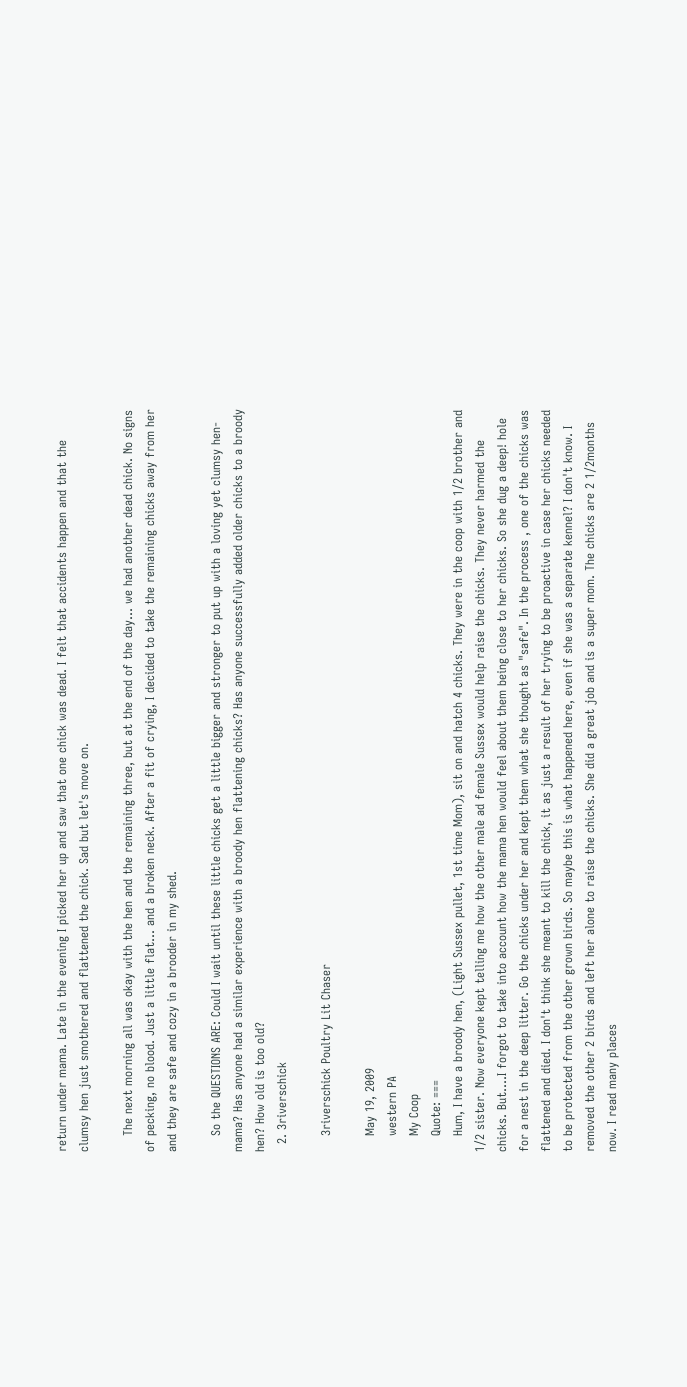return under mama. Late in the evening I picked her up and saw that one chick was dead. I felt that accidents happen and that the clumsy hen just smothered and flattened the chick. Sad but let's move on.

    The next morning all was okay with the hen and the remaining three, but at the end of the day... we had another dead chick. No signs of pecking, no blood. Just a little flat... and a broken neck. After a fit of crying, I decided to take the remaining chicks away from her and they are safe and cozy in a brooder in my shed.

    So the QUESTIONS ARE: Could I wait until these little chicks get a little bigger and stronger to put up with a loving yet clumsy hen-mama? Has anyone had a similar experience with a broody hen flattening chicks? Has anyone successfully added older chicks to a broody hen? How old is too old?
  2. 3riverschick

    3riverschick Poultry Lit Chaser

    May 19, 2009
    western PA
    My Coop
    Quote: ===
    Hum, I have a broody hen, (Light Sussex pullet, 1st time Mom), sit on and hatch 4 chicks. They were in the coop with 1/2 brother and 1/2 sister. Now everyone kept telling me how the other male ad female Sussex would help raise the chicks. They never harmed the chicks. But....I forgot to take into account how the mama hen would feel about them being close to her chicks. So she dug a deep! hole for a nest in the deep litter. Go the chicks under her and kept them what she thought as "safe". In the process , one of the chicks was flattened and died. I don't think she meant to kill the chick, it as just a result of her trying to be proactive in case her chicks needed to be protected from the other grown birds. So maybe this is what happened here, even if she was a separate kennel? I don't know. I removed the other 2 birds and left her alone to raise the chicks. She did a great job and is a super mom. The chicks are 2 1/2months now. I read many places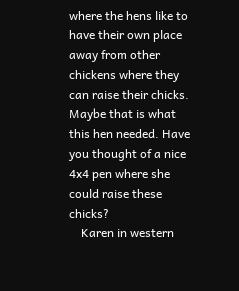where the hens like to have their own place away from other chickens where they can raise their chicks. Maybe that is what this hen needed. Have you thought of a nice 4x4 pen where she could raise these chicks?
    Karen in western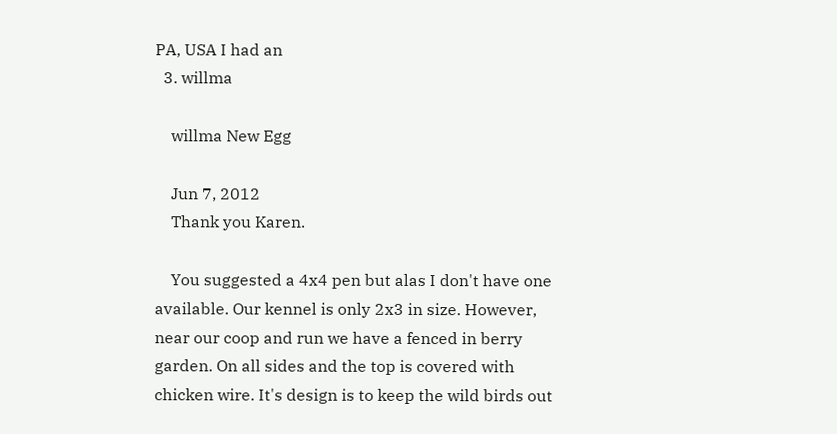PA, USA I had an
  3. willma

    willma New Egg

    Jun 7, 2012
    Thank you Karen.

    You suggested a 4x4 pen but alas I don't have one available. Our kennel is only 2x3 in size. However, near our coop and run we have a fenced in berry garden. On all sides and the top is covered with chicken wire. It's design is to keep the wild birds out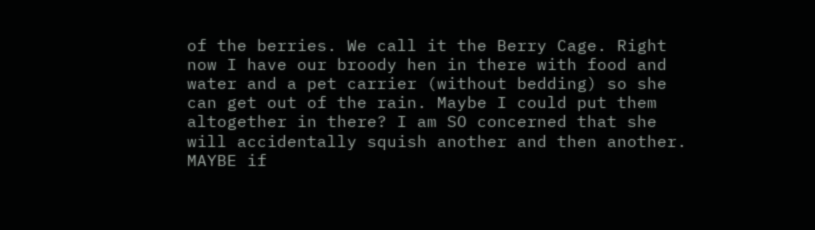of the berries. We call it the Berry Cage. Right now I have our broody hen in there with food and water and a pet carrier (without bedding) so she can get out of the rain. Maybe I could put them altogether in there? I am SO concerned that she will accidentally squish another and then another. MAYBE if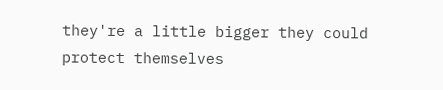they're a little bigger they could protect themselves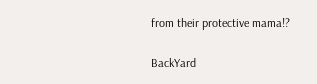from their protective mama!?

BackYard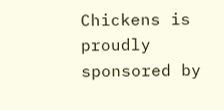Chickens is proudly sponsored by